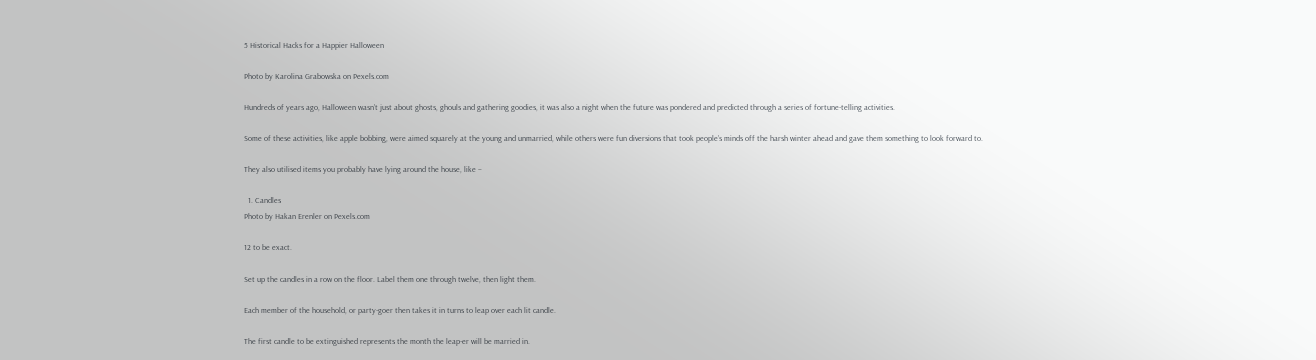5 Historical Hacks for a Happier Halloween

Photo by Karolina Grabowska on Pexels.com

Hundreds of years ago, Halloween wasn’t just about ghosts, ghouls and gathering goodies, it was also a night when the future was pondered and predicted through a series of fortune-telling activities.

Some of these activities, like apple bobbing, were aimed squarely at the young and unmarried, while others were fun diversions that took people’s minds off the harsh winter ahead and gave them something to look forward to.

They also utilised items you probably have lying around the house, like –

  1. Candles
Photo by Hakan Erenler on Pexels.com

12 to be exact.

Set up the candles in a row on the floor. Label them one through twelve, then light them.

Each member of the household, or party-goer then takes it in turns to leap over each lit candle.

The first candle to be extinguished represents the month the leap-er will be married in.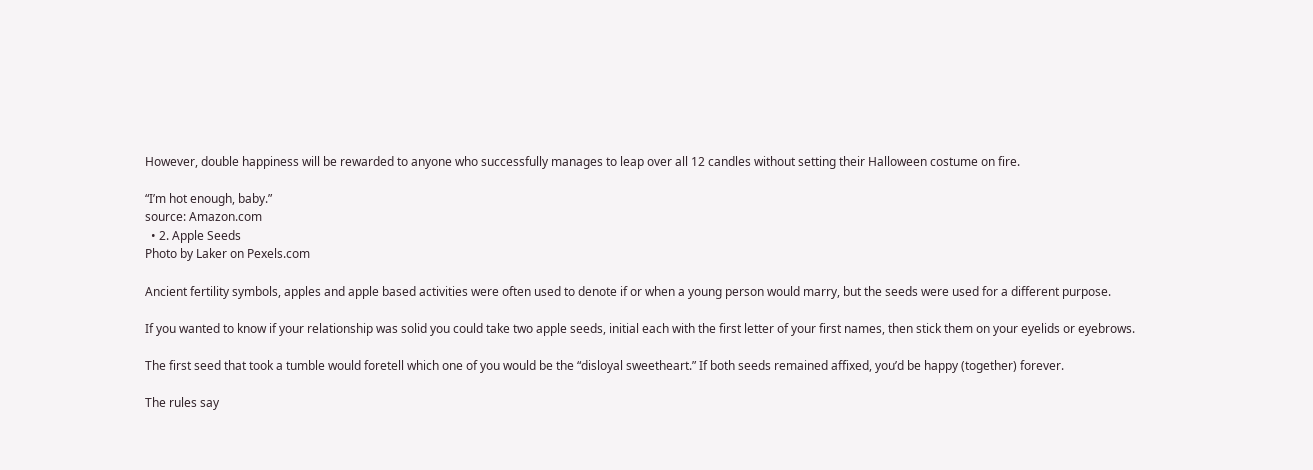However, double happiness will be rewarded to anyone who successfully manages to leap over all 12 candles without setting their Halloween costume on fire.

“I’m hot enough, baby.”
source: Amazon.com
  • 2. Apple Seeds
Photo by Laker on Pexels.com

Ancient fertility symbols, apples and apple based activities were often used to denote if or when a young person would marry, but the seeds were used for a different purpose.

If you wanted to know if your relationship was solid you could take two apple seeds, initial each with the first letter of your first names, then stick them on your eyelids or eyebrows.

The first seed that took a tumble would foretell which one of you would be the “disloyal sweetheart.” If both seeds remained affixed, you’d be happy (together) forever.

The rules say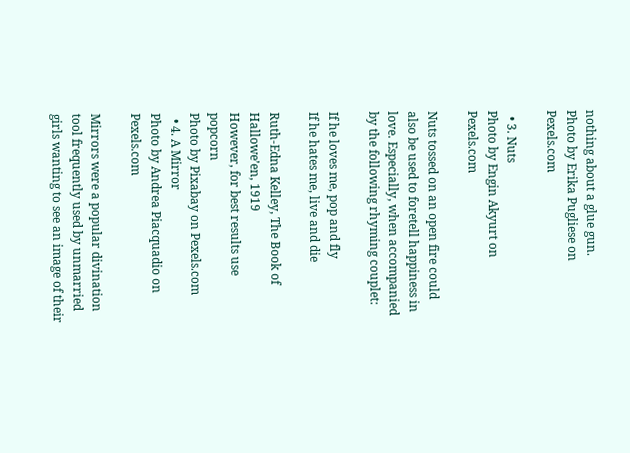nothing about a glue gun.
Photo by Erika Pugliese on Pexels.com

  • 3. Nuts
Photo by Engin Akyurt on Pexels.com

Nuts tossed on an open fire could also be used to foretell happiness in love. Especially, when accompanied by the following rhyming couplet:

If he loves me, pop and fly
If he hates me, live and die

Ruth-Edna Kelley, The Book of Hallowe’en, 1919
However, for best results use popcorn
Photo by Pixabay on Pexels.com
  • 4. A Mirror
Photo by Andrea Piacquadio on Pexels.com

Mirrors were a popular divination tool frequently used by unmarried girls wanting to see an image of their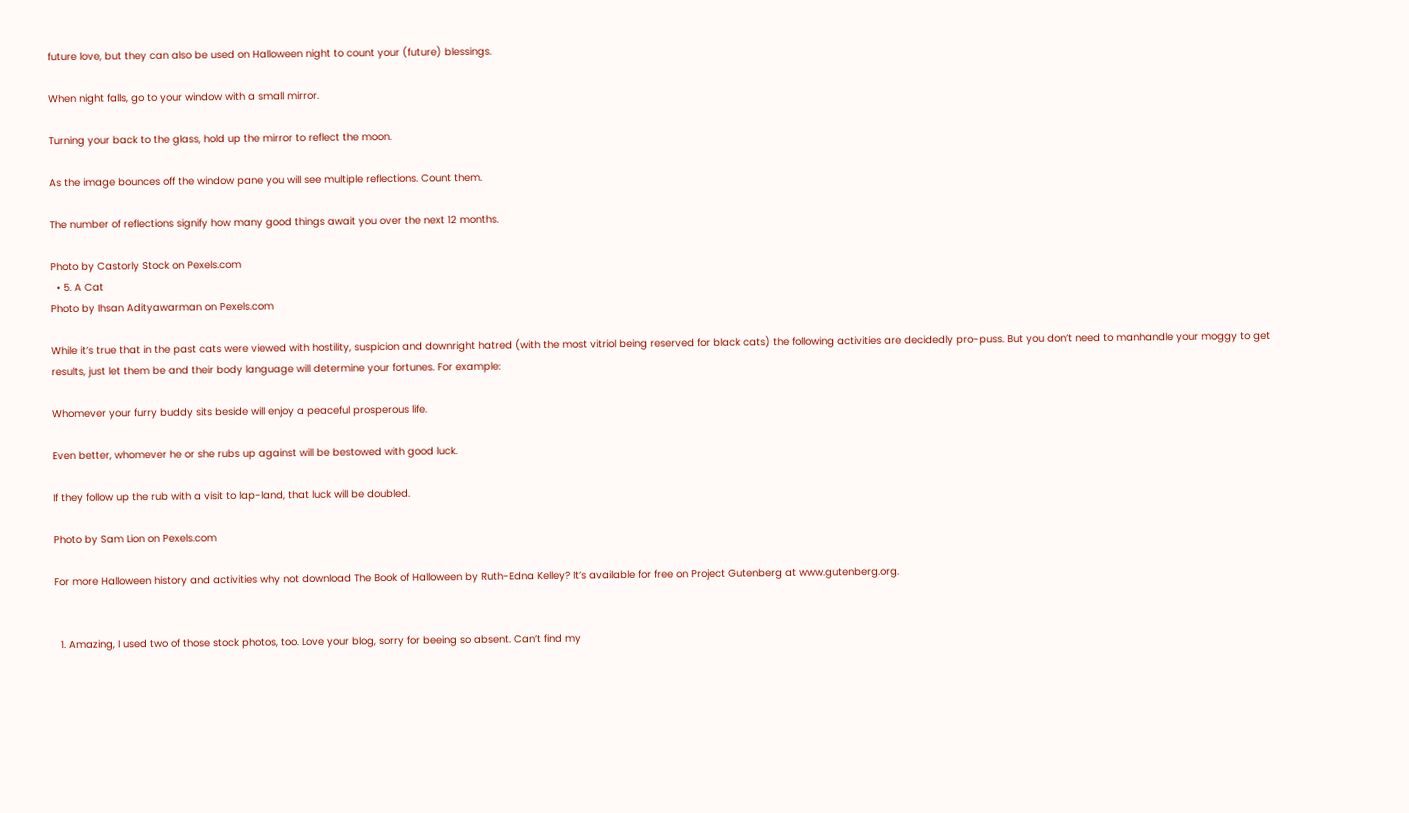future love, but they can also be used on Halloween night to count your (future) blessings.

When night falls, go to your window with a small mirror.

Turning your back to the glass, hold up the mirror to reflect the moon.

As the image bounces off the window pane you will see multiple reflections. Count them.

The number of reflections signify how many good things await you over the next 12 months.

Photo by Castorly Stock on Pexels.com
  • 5. A Cat
Photo by Ihsan Adityawarman on Pexels.com

While it’s true that in the past cats were viewed with hostility, suspicion and downright hatred (with the most vitriol being reserved for black cats) the following activities are decidedly pro-puss. But you don’t need to manhandle your moggy to get results, just let them be and their body language will determine your fortunes. For example:

Whomever your furry buddy sits beside will enjoy a peaceful prosperous life.

Even better, whomever he or she rubs up against will be bestowed with good luck.

If they follow up the rub with a visit to lap-land, that luck will be doubled.

Photo by Sam Lion on Pexels.com

For more Halloween history and activities why not download The Book of Halloween by Ruth-Edna Kelley? It’s available for free on Project Gutenberg at www.gutenberg.org.


  1. Amazing, I used two of those stock photos, too. Love your blog, sorry for beeing so absent. Can’t find my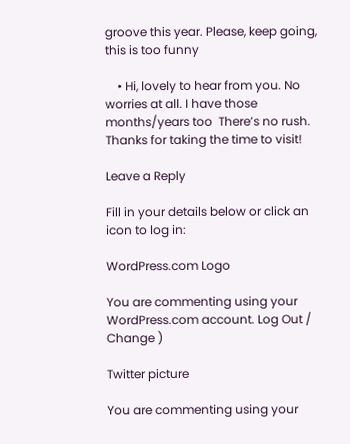groove this year. Please, keep going, this is too funny

    • Hi, lovely to hear from you. No worries at all. I have those months/years too  There’s no rush. Thanks for taking the time to visit!

Leave a Reply

Fill in your details below or click an icon to log in:

WordPress.com Logo

You are commenting using your WordPress.com account. Log Out /  Change )

Twitter picture

You are commenting using your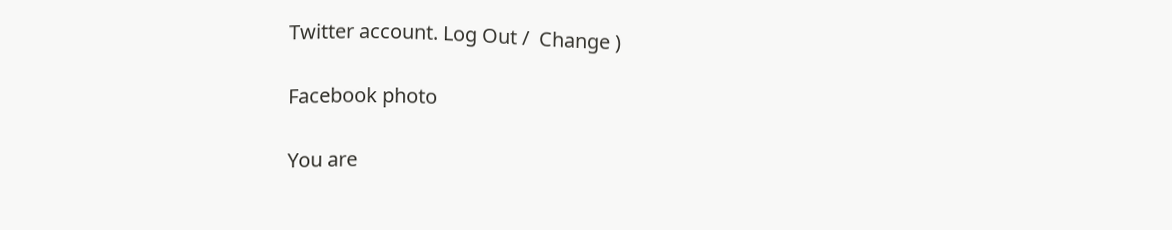Twitter account. Log Out /  Change )

Facebook photo

You are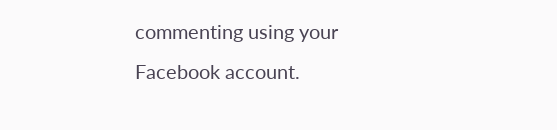commenting using your Facebook account.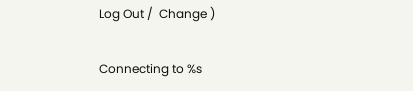Log Out /  Change )

Connecting to %s